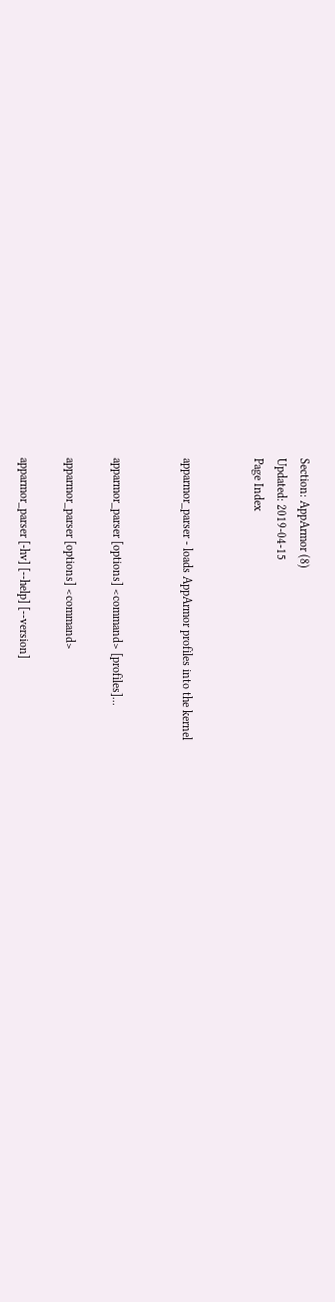Section: AppArmor (8)
Updated: 2019-04-15
Page Index


apparmor_parser - loads AppArmor profiles into the kernel


apparmor_parser [options] <command> [profiles]...

apparmor_parser [options] <command>

apparmor_parser [-hv] [--help] [--version]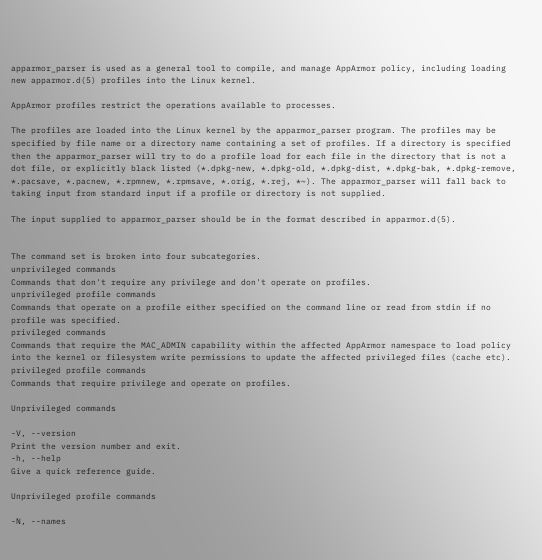apparmor_parser is used as a general tool to compile, and manage AppArmor policy, including loading new apparmor.d(5) profiles into the Linux kernel.

AppArmor profiles restrict the operations available to processes.

The profiles are loaded into the Linux kernel by the apparmor_parser program. The profiles may be specified by file name or a directory name containing a set of profiles. If a directory is specified then the apparmor_parser will try to do a profile load for each file in the directory that is not a dot file, or explicitly black listed (*.dpkg-new, *.dpkg-old, *.dpkg-dist, *.dpkg-bak, *.dpkg-remove, *.pacsave, *.pacnew, *.rpmnew, *.rpmsave, *.orig, *.rej, *~). The apparmor_parser will fall back to taking input from standard input if a profile or directory is not supplied.

The input supplied to apparmor_parser should be in the format described in apparmor.d(5).


The command set is broken into four subcategories.
unprivileged commands
Commands that don't require any privilege and don't operate on profiles.
unprivileged profile commands
Commands that operate on a profile either specified on the command line or read from stdin if no profile was specified.
privileged commands
Commands that require the MAC_ADMIN capability within the affected AppArmor namespace to load policy into the kernel or filesystem write permissions to update the affected privileged files (cache etc).
privileged profile commands
Commands that require privilege and operate on profiles.

Unprivileged commands

-V, --version
Print the version number and exit.
-h, --help
Give a quick reference guide.

Unprivileged profile commands

-N, --names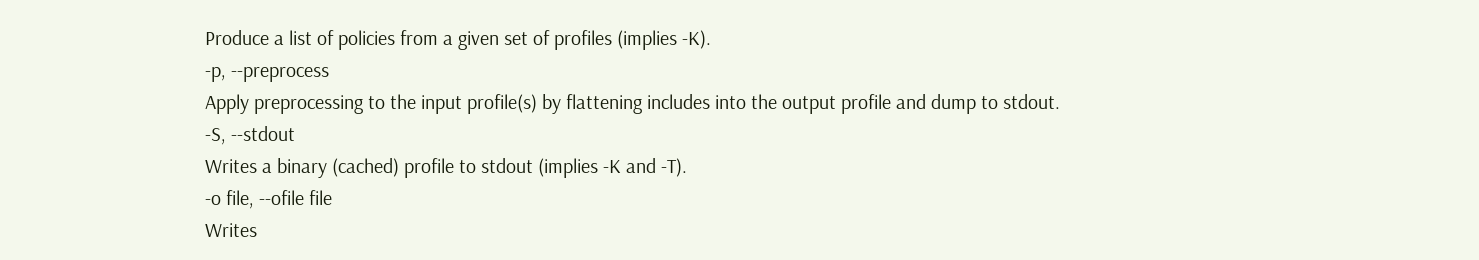Produce a list of policies from a given set of profiles (implies -K).
-p, --preprocess
Apply preprocessing to the input profile(s) by flattening includes into the output profile and dump to stdout.
-S, --stdout
Writes a binary (cached) profile to stdout (implies -K and -T).
-o file, --ofile file
Writes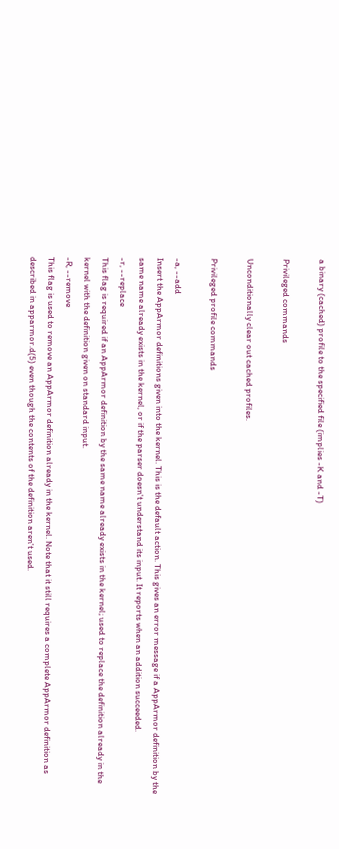a binary (cached) profile to the specified file (implies -K and -T)

Privileged commands

Unconditionally clear out cached profiles.

Privileged profile commands

-a, --add
Insert the AppArmor definitions given into the kernel. This is the default action. This gives an error message if a AppArmor definition by the same name already exists in the kernel, or if the parser doesn't understand its input. It reports when an addition succeeded.
-r, --replace
This flag is required if an AppArmor definition by the same name already exists in the kernel; used to replace the definition already in the kernel with the definition given on standard input.
-R, --remove
This flag is used to remove an AppArmor definition already in the kernel. Note that it still requires a complete AppArmor definition as described in apparmor.d(5) even though the contents of the definition aren't used.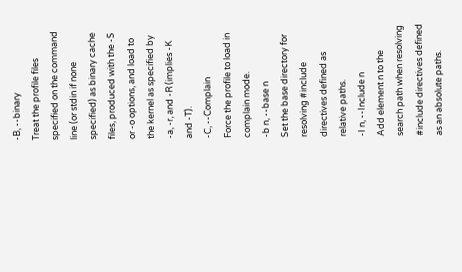-B, --binary
Treat the profile files specified on the command line (or stdin if none specified) as binary cache files, produced with the -S or -o options, and load to the kernel as specified by -a, -r, and -R (implies -K and -T).
-C, --Complain
Force the profile to load in complain mode.
-b n, --base n
Set the base directory for resolving #include directives defined as relative paths.
-I n, --Include n
Add element n to the search path when resolving #include directives defined as an absolute paths.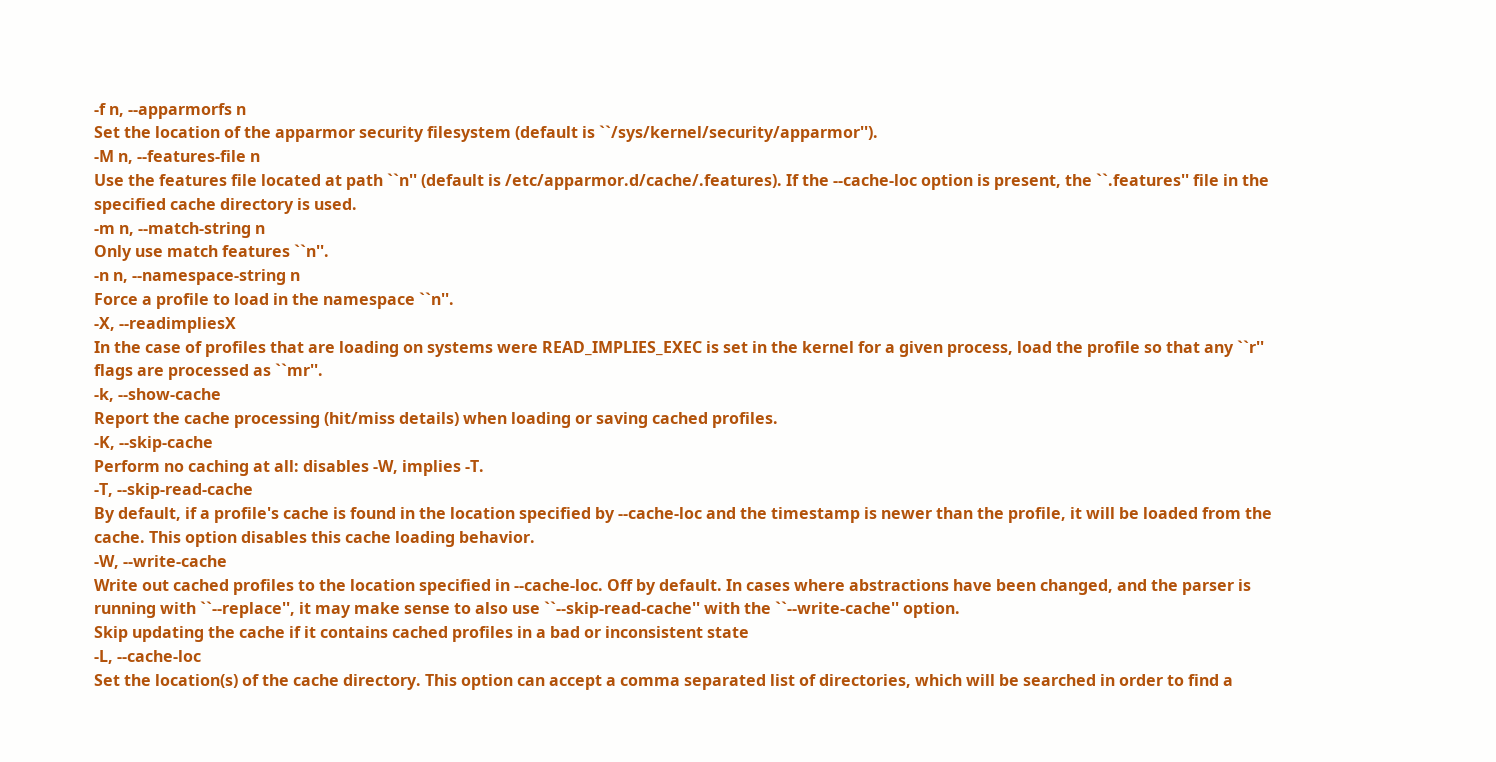-f n, --apparmorfs n
Set the location of the apparmor security filesystem (default is ``/sys/kernel/security/apparmor'').
-M n, --features-file n
Use the features file located at path ``n'' (default is /etc/apparmor.d/cache/.features). If the --cache-loc option is present, the ``.features'' file in the specified cache directory is used.
-m n, --match-string n
Only use match features ``n''.
-n n, --namespace-string n
Force a profile to load in the namespace ``n''.
-X, --readimpliesX
In the case of profiles that are loading on systems were READ_IMPLIES_EXEC is set in the kernel for a given process, load the profile so that any ``r'' flags are processed as ``mr''.
-k, --show-cache
Report the cache processing (hit/miss details) when loading or saving cached profiles.
-K, --skip-cache
Perform no caching at all: disables -W, implies -T.
-T, --skip-read-cache
By default, if a profile's cache is found in the location specified by --cache-loc and the timestamp is newer than the profile, it will be loaded from the cache. This option disables this cache loading behavior.
-W, --write-cache
Write out cached profiles to the location specified in --cache-loc. Off by default. In cases where abstractions have been changed, and the parser is running with ``--replace'', it may make sense to also use ``--skip-read-cache'' with the ``--write-cache'' option.
Skip updating the cache if it contains cached profiles in a bad or inconsistent state
-L, --cache-loc
Set the location(s) of the cache directory. This option can accept a comma separated list of directories, which will be searched in order to find a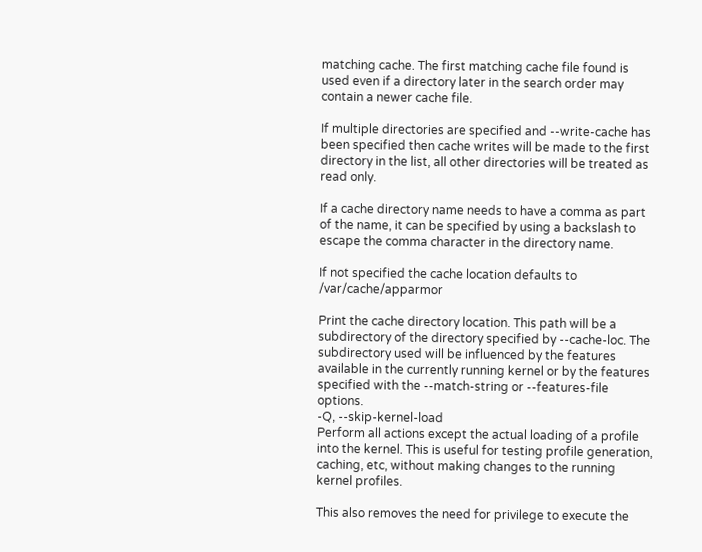matching cache. The first matching cache file found is used even if a directory later in the search order may contain a newer cache file.

If multiple directories are specified and --write-cache has been specified then cache writes will be made to the first directory in the list, all other directories will be treated as read only.

If a cache directory name needs to have a comma as part of the name, it can be specified by using a backslash to escape the comma character in the directory name.

If not specified the cache location defaults to /var/cache/apparmor

Print the cache directory location. This path will be a subdirectory of the directory specified by --cache-loc. The subdirectory used will be influenced by the features available in the currently running kernel or by the features specified with the --match-string or --features-file options.
-Q, --skip-kernel-load
Perform all actions except the actual loading of a profile into the kernel. This is useful for testing profile generation, caching, etc, without making changes to the running kernel profiles.

This also removes the need for privilege to execute the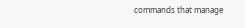commands that manage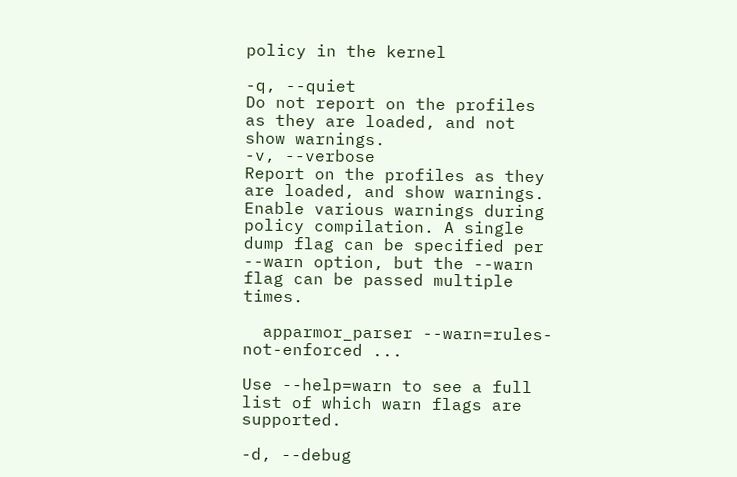policy in the kernel

-q, --quiet
Do not report on the profiles as they are loaded, and not show warnings.
-v, --verbose
Report on the profiles as they are loaded, and show warnings.
Enable various warnings during policy compilation. A single dump flag can be specified per --warn option, but the --warn flag can be passed multiple times.

  apparmor_parser --warn=rules-not-enforced ...

Use --help=warn to see a full list of which warn flags are supported.

-d, --debug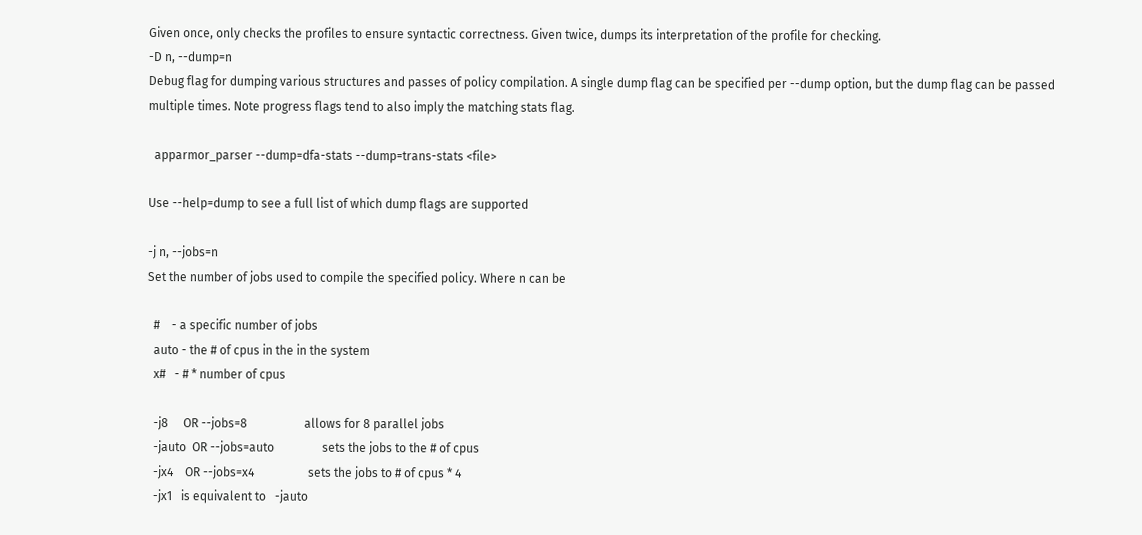Given once, only checks the profiles to ensure syntactic correctness. Given twice, dumps its interpretation of the profile for checking.
-D n, --dump=n
Debug flag for dumping various structures and passes of policy compilation. A single dump flag can be specified per --dump option, but the dump flag can be passed multiple times. Note progress flags tend to also imply the matching stats flag.

  apparmor_parser --dump=dfa-stats --dump=trans-stats <file>

Use --help=dump to see a full list of which dump flags are supported

-j n, --jobs=n
Set the number of jobs used to compile the specified policy. Where n can be

  #    - a specific number of jobs
  auto - the # of cpus in the in the system
  x#   - # * number of cpus

  -j8     OR --jobs=8                   allows for 8 parallel jobs
  -jauto  OR --jobs=auto                sets the jobs to the # of cpus
  -jx4    OR --jobs=x4                  sets the jobs to # of cpus * 4
  -jx1   is equivalent to   -jauto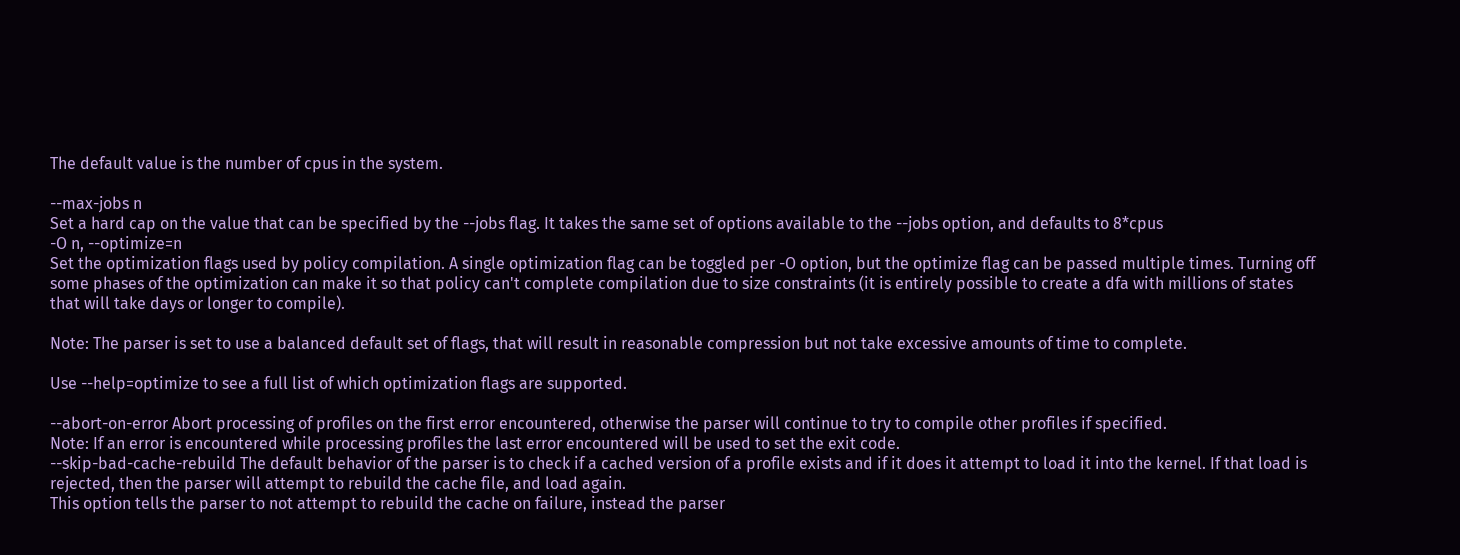The default value is the number of cpus in the system.

--max-jobs n
Set a hard cap on the value that can be specified by the --jobs flag. It takes the same set of options available to the --jobs option, and defaults to 8*cpus
-O n, --optimize=n
Set the optimization flags used by policy compilation. A single optimization flag can be toggled per -O option, but the optimize flag can be passed multiple times. Turning off some phases of the optimization can make it so that policy can't complete compilation due to size constraints (it is entirely possible to create a dfa with millions of states that will take days or longer to compile).

Note: The parser is set to use a balanced default set of flags, that will result in reasonable compression but not take excessive amounts of time to complete.

Use --help=optimize to see a full list of which optimization flags are supported.

--abort-on-error Abort processing of profiles on the first error encountered, otherwise the parser will continue to try to compile other profiles if specified.
Note: If an error is encountered while processing profiles the last error encountered will be used to set the exit code.
--skip-bad-cache-rebuild The default behavior of the parser is to check if a cached version of a profile exists and if it does it attempt to load it into the kernel. If that load is rejected, then the parser will attempt to rebuild the cache file, and load again.
This option tells the parser to not attempt to rebuild the cache on failure, instead the parser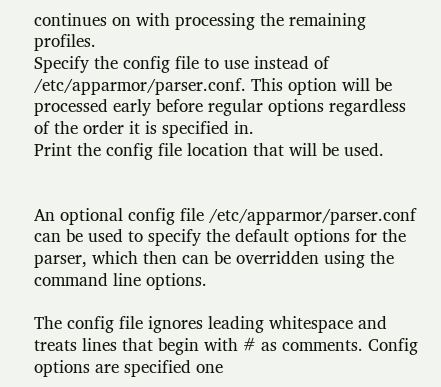continues on with processing the remaining profiles.
Specify the config file to use instead of /etc/apparmor/parser.conf. This option will be processed early before regular options regardless of the order it is specified in.
Print the config file location that will be used.


An optional config file /etc/apparmor/parser.conf can be used to specify the default options for the parser, which then can be overridden using the command line options.

The config file ignores leading whitespace and treats lines that begin with # as comments. Config options are specified one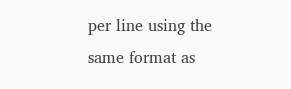per line using the same format as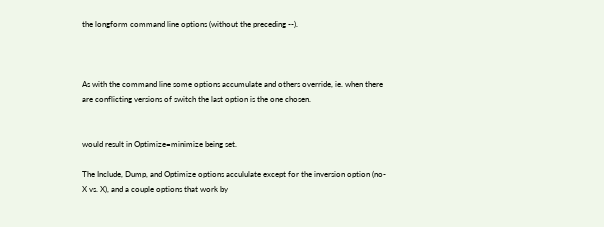the longform command line options (without the preceding --).



As with the command line some options accumulate and others override, ie. when there are conflicting versions of switch the last option is the one chosen.


would result in Optimize=minimize being set.

The Include, Dump, and Optimize options accululate except for the inversion option (no-X vs. X), and a couple options that work by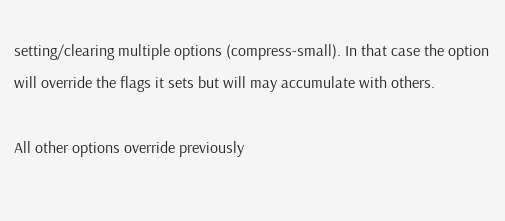setting/clearing multiple options (compress-small). In that case the option will override the flags it sets but will may accumulate with others.

All other options override previously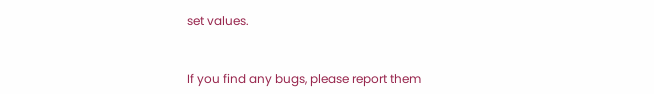set values.


If you find any bugs, please report them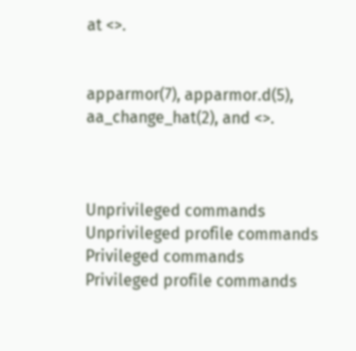at <>.


apparmor(7), apparmor.d(5), aa_change_hat(2), and <>.



Unprivileged commands
Unprivileged profile commands
Privileged commands
Privileged profile commands